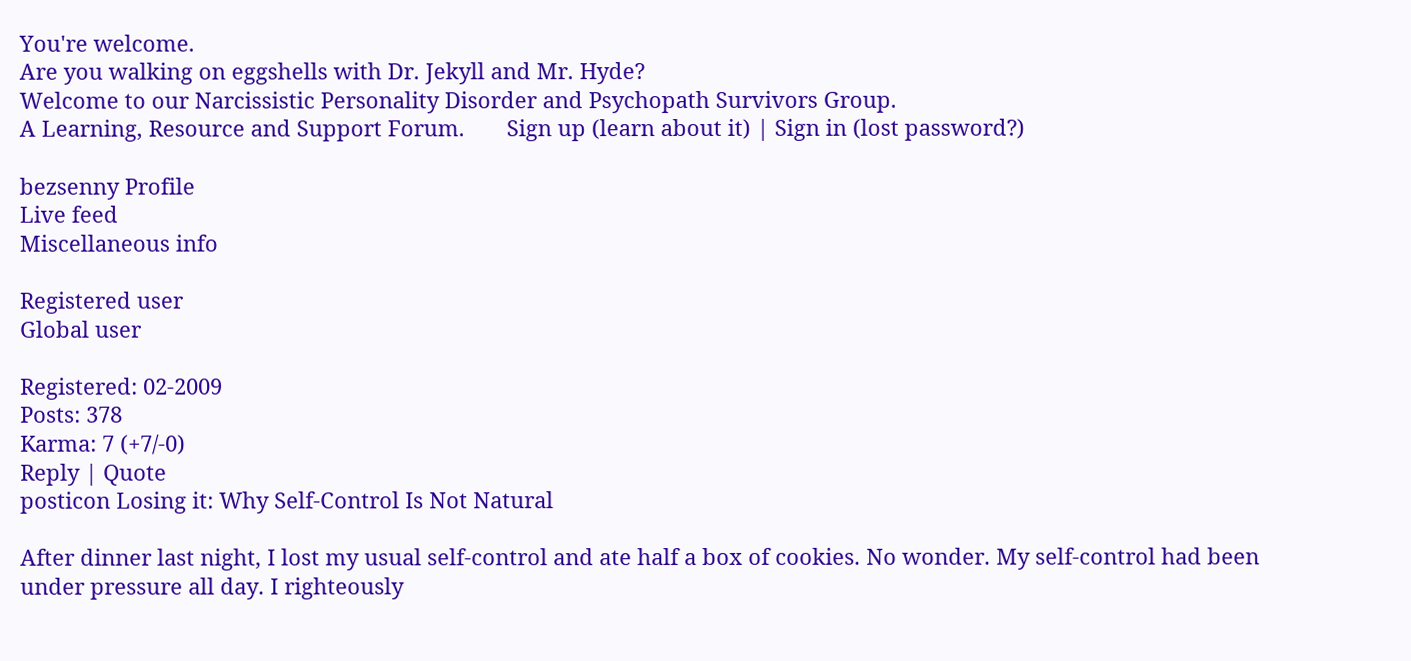You're welcome.
Are you walking on eggshells with Dr. Jekyll and Mr. Hyde?
Welcome to our Narcissistic Personality Disorder and Psychopath Survivors Group.
A Learning, Resource and Support Forum.       Sign up (learn about it) | Sign in (lost password?)

bezsenny Profile
Live feed
Miscellaneous info

Registered user
Global user

Registered: 02-2009
Posts: 378
Karma: 7 (+7/-0)
Reply | Quote
posticon Losing it: Why Self-Control Is Not Natural

After dinner last night, I lost my usual self-control and ate half a box of cookies. No wonder. My self-control had been under pressure all day. I righteously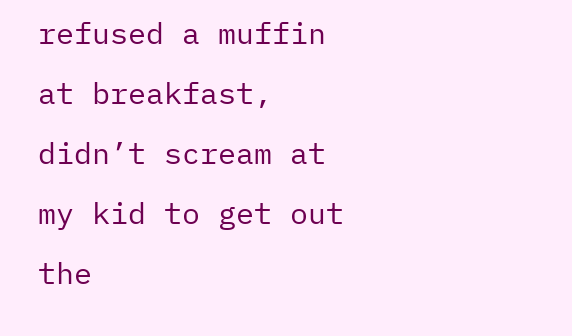refused a muffin at breakfast, didn’t scream at my kid to get out the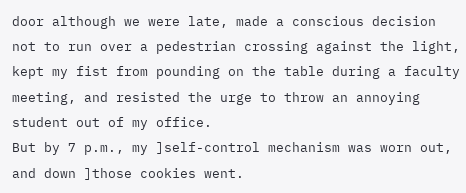door although we were late, made a conscious decision not to run over a pedestrian crossing against the light, kept my fist from pounding on the table during a faculty meeting, and resisted the urge to throw an annoying student out of my office.
But by 7 p.m., my ]self-control mechanism was worn out, and down ]those cookies went.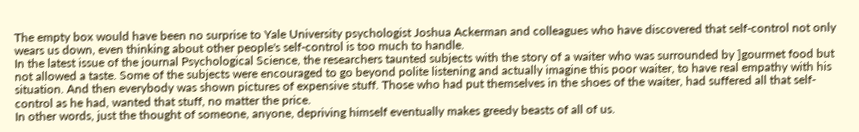The empty box would have been no surprise to Yale University psychologist Joshua Ackerman and colleagues who have discovered that self-control not only wears us down, even thinking about other people's self-control is too much to handle.
In the latest issue of the journal Psychological Science, the researchers taunted subjects with the story of a waiter who was surrounded by ]gourmet food but not allowed a taste. Some of the subjects were encouraged to go beyond polite listening and actually imagine this poor waiter, to have real empathy with his situation. And then everybody was shown pictures of expensive stuff. Those who had put themselves in the shoes of the waiter, had suffered all that self-control as he had, wanted that stuff, no matter the price.
In other words, just the thought of someone, anyone, depriving himself eventually makes greedy beasts of all of us.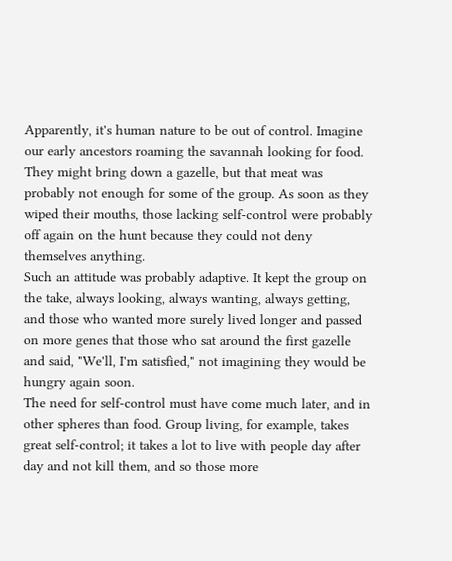Apparently, it's human nature to be out of control. Imagine our early ancestors roaming the savannah looking for food. They might bring down a gazelle, but that meat was probably not enough for some of the group. As soon as they wiped their mouths, those lacking self-control were probably off again on the hunt because they could not deny themselves anything.
Such an attitude was probably adaptive. It kept the group on the take, always looking, always wanting, always getting, and those who wanted more surely lived longer and passed on more genes that those who sat around the first gazelle and said, "We'll, I'm satisfied," not imagining they would be hungry again soon.
The need for self-control must have come much later, and in other spheres than food. Group living, for example, takes great self-control; it takes a lot to live with people day after day and not kill them, and so those more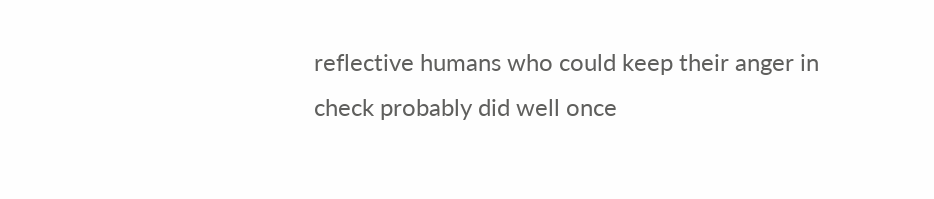reflective humans who could keep their anger in check probably did well once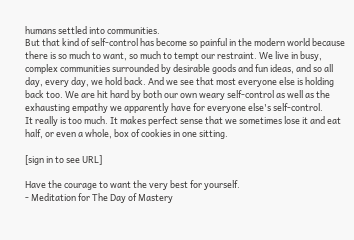humans settled into communities.
But that kind of self-control has become so painful in the modern world because there is so much to want, so much to tempt our restraint. We live in busy, complex communities surrounded by desirable goods and fun ideas, and so all day, every day, we hold back. And we see that most everyone else is holding back too. We are hit hard by both our own weary self-control as well as the exhausting empathy we apparently have for everyone else's self-control.
It really is too much. It makes perfect sense that we sometimes lose it and eat half, or even a whole, box of cookies in one sitting.

[sign in to see URL]

Have the courage to want the very best for yourself.
- Meditation for The Day of Mastery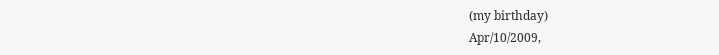(my birthday)
Apr/10/2009,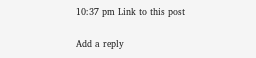10:37 pm Link to this post

Add a reply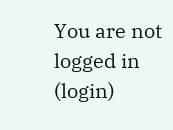You are not logged in (login)